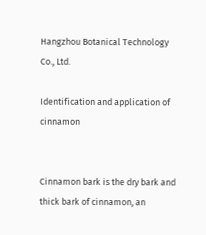Hangzhou Botanical Technology Co., Ltd.

Identification and application of cinnamon


Cinnamon bark is the dry bark and thick bark of cinnamon, an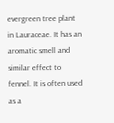evergreen tree plant in Lauraceae. It has an aromatic smell and similar effect to fennel. It is often used as a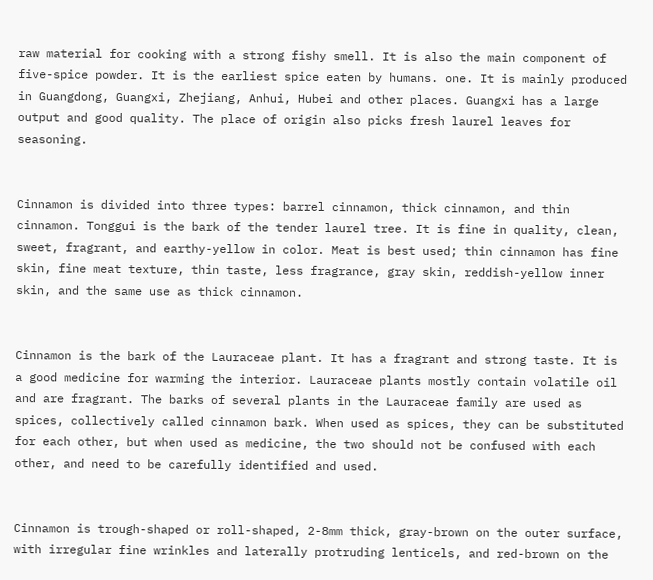raw material for cooking with a strong fishy smell. It is also the main component of five-spice powder. It is the earliest spice eaten by humans. one. It is mainly produced in Guangdong, Guangxi, Zhejiang, Anhui, Hubei and other places. Guangxi has a large output and good quality. The place of origin also picks fresh laurel leaves for seasoning.


Cinnamon is divided into three types: barrel cinnamon, thick cinnamon, and thin cinnamon. Tonggui is the bark of the tender laurel tree. It is fine in quality, clean, sweet, fragrant, and earthy-yellow in color. Meat is best used; thin cinnamon has fine skin, fine meat texture, thin taste, less fragrance, gray skin, reddish-yellow inner skin, and the same use as thick cinnamon.


Cinnamon is the bark of the Lauraceae plant. It has a fragrant and strong taste. It is a good medicine for warming the interior. Lauraceae plants mostly contain volatile oil and are fragrant. The barks of several plants in the Lauraceae family are used as spices, collectively called cinnamon bark. When used as spices, they can be substituted for each other, but when used as medicine, the two should not be confused with each other, and need to be carefully identified and used.


Cinnamon is trough-shaped or roll-shaped, 2-8mm thick, gray-brown on the outer surface, with irregular fine wrinkles and laterally protruding lenticels, and red-brown on the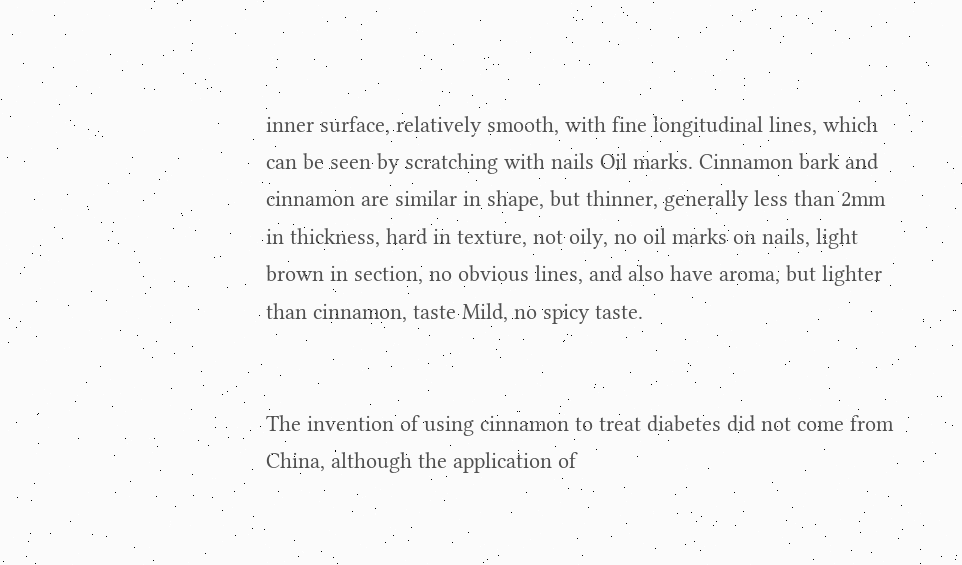inner surface, relatively smooth, with fine longitudinal lines, which can be seen by scratching with nails Oil marks. Cinnamon bark and cinnamon are similar in shape, but thinner, generally less than 2mm in thickness, hard in texture, not oily, no oil marks on nails, light brown in section, no obvious lines, and also have aroma, but lighter than cinnamon, taste Mild, no spicy taste.


The invention of using cinnamon to treat diabetes did not come from China, although the application of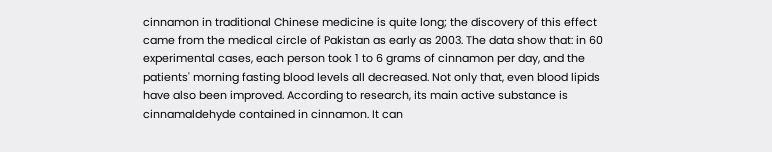cinnamon in traditional Chinese medicine is quite long; the discovery of this effect came from the medical circle of Pakistan as early as 2003. The data show that: in 60 experimental cases, each person took 1 to 6 grams of cinnamon per day, and the patients' morning fasting blood levels all decreased. Not only that, even blood lipids have also been improved. According to research, its main active substance is cinnamaldehyde contained in cinnamon. It can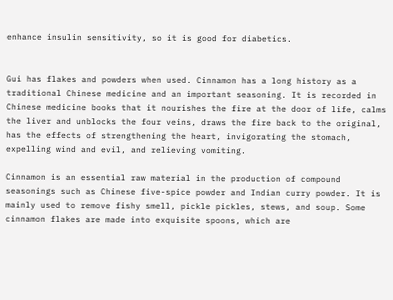enhance insulin sensitivity, so it is good for diabetics.


Gui has flakes and powders when used. Cinnamon has a long history as a traditional Chinese medicine and an important seasoning. It is recorded in Chinese medicine books that it nourishes the fire at the door of life, calms the liver and unblocks the four veins, draws the fire back to the original, has the effects of strengthening the heart, invigorating the stomach, expelling wind and evil, and relieving vomiting.

Cinnamon is an essential raw material in the production of compound seasonings such as Chinese five-spice powder and Indian curry powder. It is mainly used to remove fishy smell, pickle pickles, stews, and soup. Some cinnamon flakes are made into exquisite spoons, which are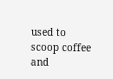used to scoop coffee and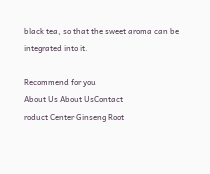black tea, so that the sweet aroma can be integrated into it.

Recommend for you
About Us About UsContact
roduct Center Ginseng Root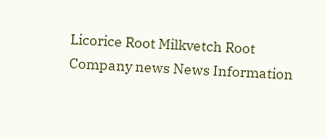Licorice Root Milkvetch Root
Company news News Information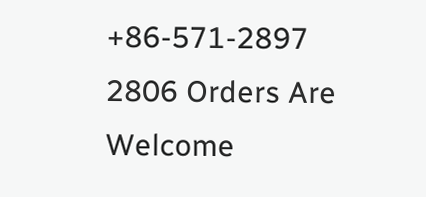+86-571-2897 2806 Orders Are Welcome